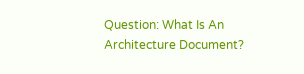Question: What Is An Architecture Document?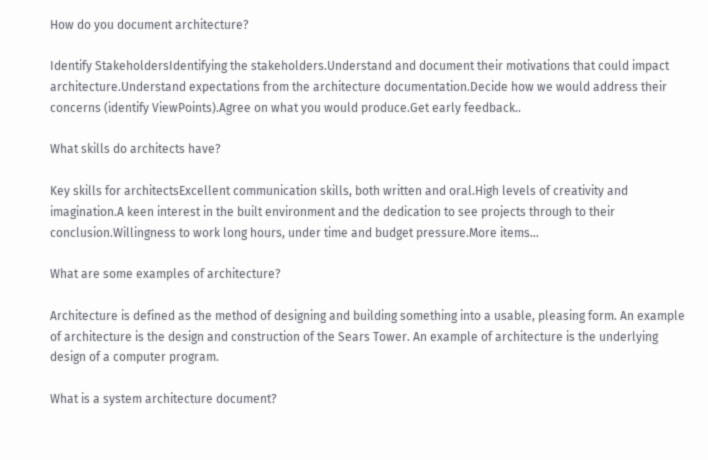How do you document architecture?

Identify StakeholdersIdentifying the stakeholders.Understand and document their motivations that could impact architecture.Understand expectations from the architecture documentation.Decide how we would address their concerns (identify ViewPoints).Agree on what you would produce.Get early feedback..

What skills do architects have?

Key skills for architectsExcellent communication skills, both written and oral.High levels of creativity and imagination.A keen interest in the built environment and the dedication to see projects through to their conclusion.Willingness to work long hours, under time and budget pressure.More items…

What are some examples of architecture?

Architecture is defined as the method of designing and building something into a usable, pleasing form. An example of architecture is the design and construction of the Sears Tower. An example of architecture is the underlying design of a computer program.

What is a system architecture document?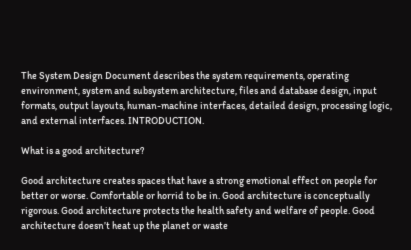The System Design Document describes the system requirements, operating environment, system and subsystem architecture, files and database design, input formats, output layouts, human-machine interfaces, detailed design, processing logic, and external interfaces. INTRODUCTION.

What is a good architecture?

Good architecture creates spaces that have a strong emotional effect on people for better or worse. Comfortable or horrid to be in. Good architecture is conceptually rigorous. Good architecture protects the health safety and welfare of people. Good architecture doesn’t heat up the planet or waste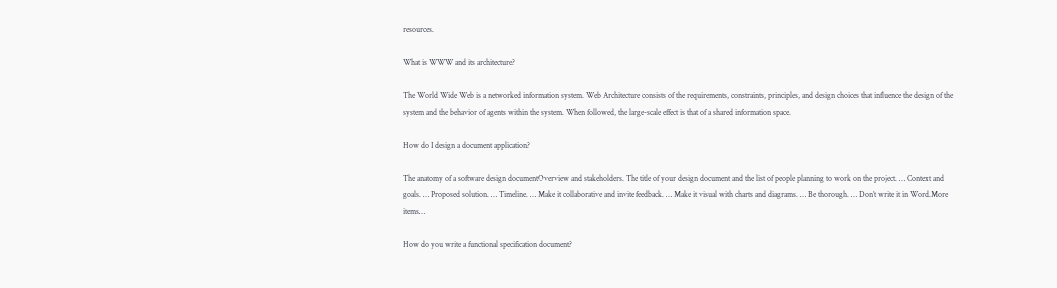resources.

What is WWW and its architecture?

The World Wide Web is a networked information system. Web Architecture consists of the requirements, constraints, principles, and design choices that influence the design of the system and the behavior of agents within the system. When followed, the large-scale effect is that of a shared information space.

How do I design a document application?

The anatomy of a software design documentOverview and stakeholders. The title of your design document and the list of people planning to work on the project. … Context and goals. … Proposed solution. … Timeline. … Make it collaborative and invite feedback. … Make it visual with charts and diagrams. … Be thorough. … Don’t write it in Word.More items…

How do you write a functional specification document?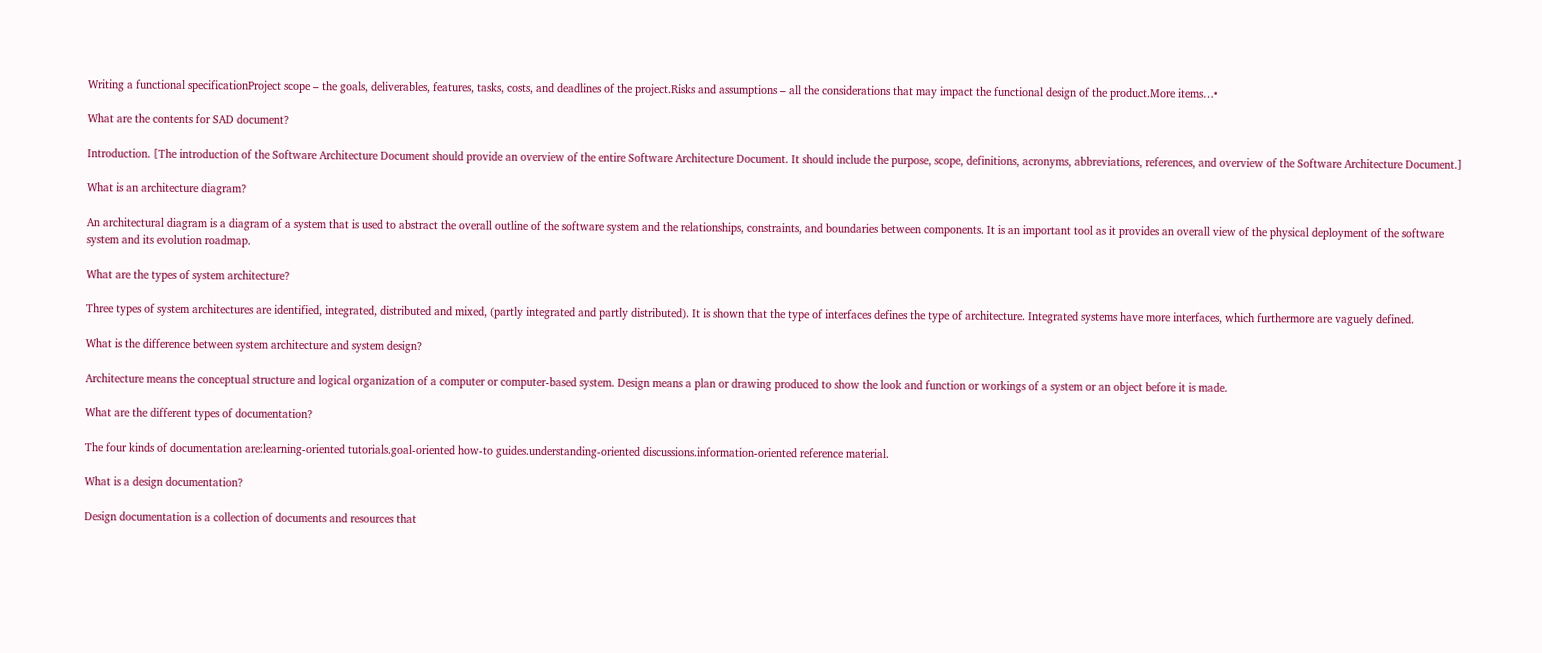Writing a functional specificationProject scope – the goals, deliverables, features, tasks, costs, and deadlines of the project.Risks and assumptions – all the considerations that may impact the functional design of the product.More items…•

What are the contents for SAD document?

Introduction. [The introduction of the Software Architecture Document should provide an overview of the entire Software Architecture Document. It should include the purpose, scope, definitions, acronyms, abbreviations, references, and overview of the Software Architecture Document.]

What is an architecture diagram?

An architectural diagram is a diagram of a system that is used to abstract the overall outline of the software system and the relationships, constraints, and boundaries between components. It is an important tool as it provides an overall view of the physical deployment of the software system and its evolution roadmap.

What are the types of system architecture?

Three types of system architectures are identified, integrated, distributed and mixed, (partly integrated and partly distributed). It is shown that the type of interfaces defines the type of architecture. Integrated systems have more interfaces, which furthermore are vaguely defined.

What is the difference between system architecture and system design?

Architecture means the conceptual structure and logical organization of a computer or computer-based system. Design means a plan or drawing produced to show the look and function or workings of a system or an object before it is made.

What are the different types of documentation?

The four kinds of documentation are:learning-oriented tutorials.goal-oriented how-to guides.understanding-oriented discussions.information-oriented reference material.

What is a design documentation?

Design documentation is a collection of documents and resources that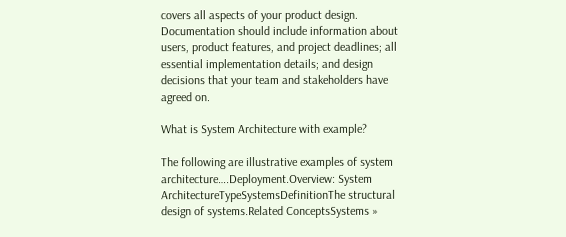covers all aspects of your product design. Documentation should include information about users, product features, and project deadlines; all essential implementation details; and design decisions that your team and stakeholders have agreed on.

What is System Architecture with example?

The following are illustrative examples of system architecture….Deployment.Overview: System ArchitectureTypeSystemsDefinitionThe structural design of systems.Related ConceptsSystems »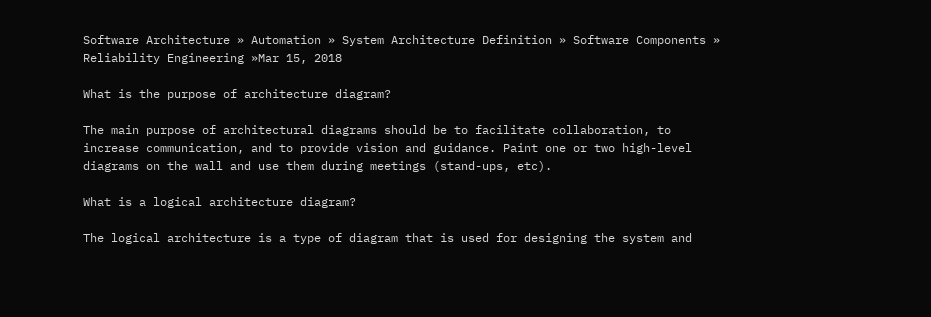Software Architecture » Automation » System Architecture Definition » Software Components » Reliability Engineering »Mar 15, 2018

What is the purpose of architecture diagram?

The main purpose of architectural diagrams should be to facilitate collaboration, to increase communication, and to provide vision and guidance. Paint one or two high-level diagrams on the wall and use them during meetings (stand-ups, etc).

What is a logical architecture diagram?

The logical architecture is a type of diagram that is used for designing the system and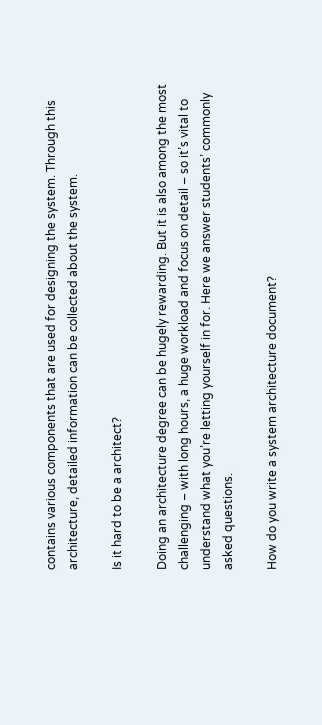contains various components that are used for designing the system. Through this architecture, detailed information can be collected about the system.

Is it hard to be a architect?

Doing an architecture degree can be hugely rewarding. But it is also among the most challenging – with long hours, a huge workload and focus on detail – so it’s vital to understand what you’re letting yourself in for. Here we answer students’ commonly asked questions.

How do you write a system architecture document?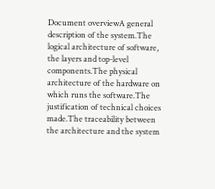Document overviewA general description of the system.The logical architecture of software, the layers and top-level components.The physical architecture of the hardware on which runs the software.The justification of technical choices made.The traceability between the architecture and the system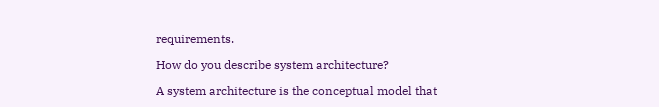requirements.

How do you describe system architecture?

A system architecture is the conceptual model that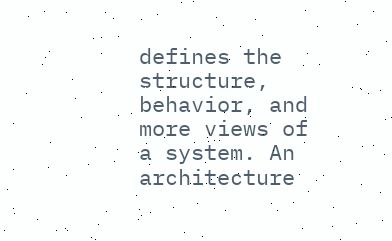defines the structure, behavior, and more views of a system. An architecture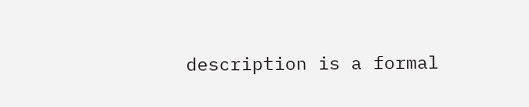description is a formal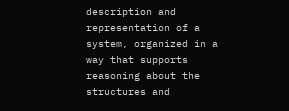description and representation of a system, organized in a way that supports reasoning about the structures and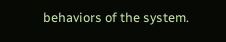behaviors of the system.